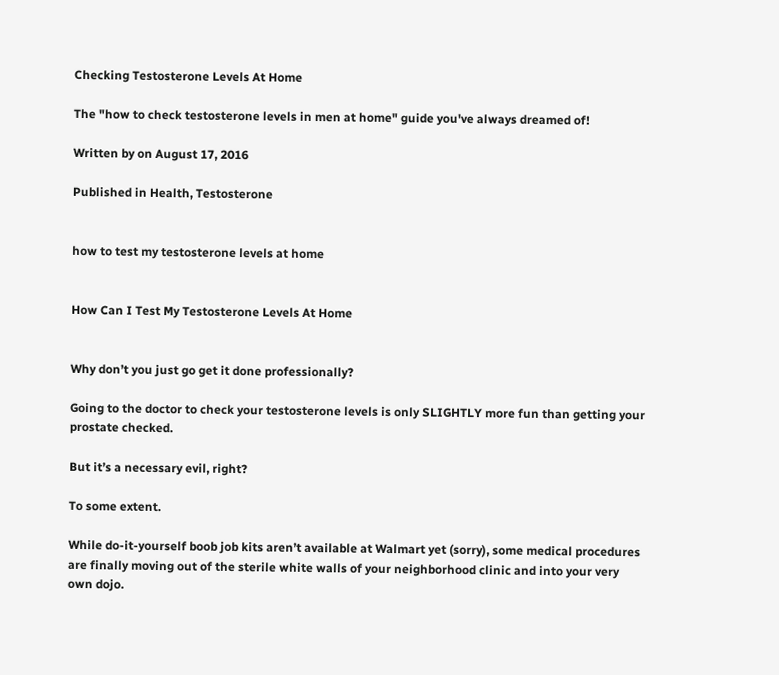Checking Testosterone Levels At Home

The "how to check testosterone levels in men at home" guide you've always dreamed of!

Written by on August 17, 2016

Published in Health, Testosterone


how to test my testosterone levels at home


How Can I Test My Testosterone Levels At Home


Why don’t you just go get it done professionally?

Going to the doctor to check your testosterone levels is only SLIGHTLY more fun than getting your prostate checked.

But it’s a necessary evil, right?

To some extent.

While do-it-yourself boob job kits aren’t available at Walmart yet (sorry), some medical procedures are finally moving out of the sterile white walls of your neighborhood clinic and into your very own dojo.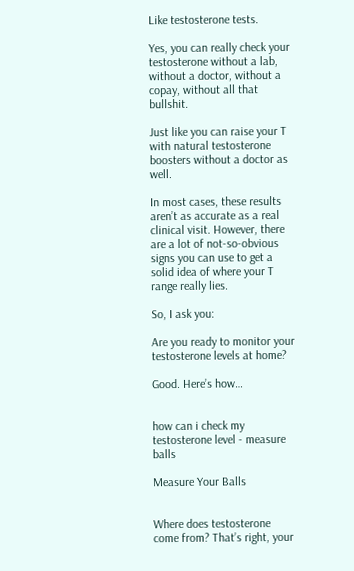Like testosterone tests.

Yes, you can really check your testosterone without a lab, without a doctor, without a copay, without all that bullshit.

Just like you can raise your T with natural testosterone boosters without a doctor as well.

In most cases, these results aren’t as accurate as a real clinical visit. However, there are a lot of not-so-obvious signs you can use to get a solid idea of where your T range really lies.

So, I ask you:

Are you ready to monitor your testosterone levels at home?

Good. Here’s how…


how can i check my testosterone level - measure balls

Measure Your Balls


Where does testosterone come from? That’s right, your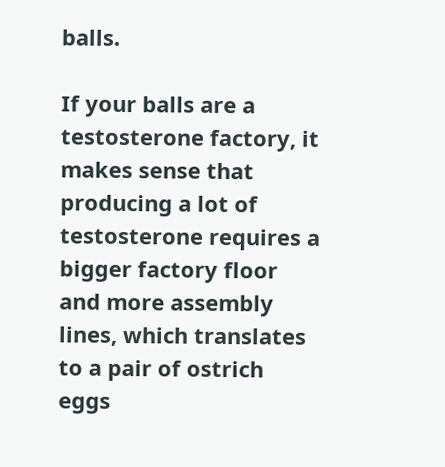balls.

If your balls are a testosterone factory, it makes sense that producing a lot of testosterone requires a bigger factory floor and more assembly lines, which translates to a pair of ostrich eggs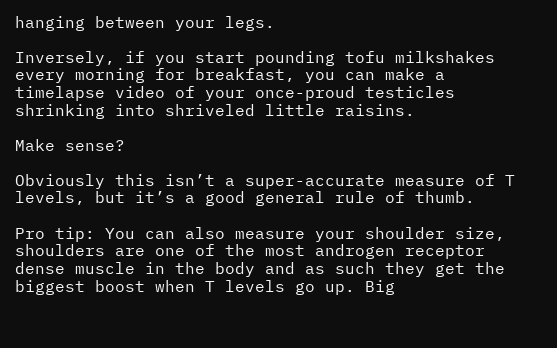hanging between your legs.

Inversely, if you start pounding tofu milkshakes every morning for breakfast, you can make a timelapse video of your once-proud testicles shrinking into shriveled little raisins.

Make sense?

Obviously this isn’t a super-accurate measure of T levels, but it’s a good general rule of thumb.

Pro tip: You can also measure your shoulder size, shoulders are one of the most androgen receptor dense muscle in the body and as such they get the biggest boost when T levels go up. Big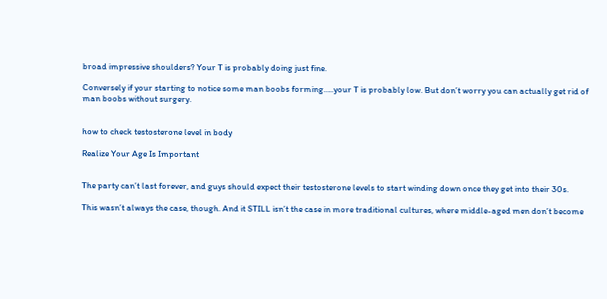broad impressive shoulders? Your T is probably doing just fine.

Conversely if your starting to notice some man boobs forming…..your T is probably low. But don’t worry you can actually get rid of man boobs without surgery.


how to check testosterone level in body

Realize Your Age Is Important


The party can’t last forever, and guys should expect their testosterone levels to start winding down once they get into their 30s.

This wasn’t always the case, though. And it STILL isn’t the case in more traditional cultures, where middle-aged men don’t become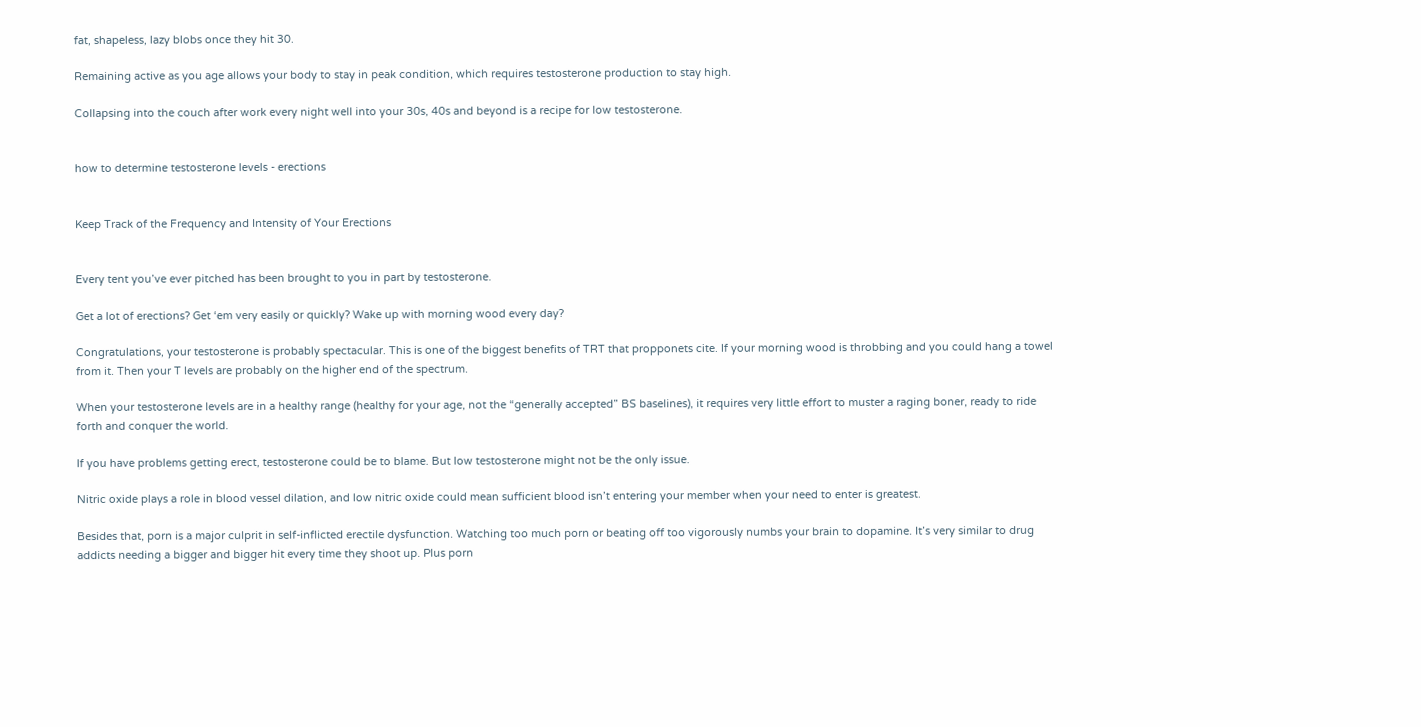fat, shapeless, lazy blobs once they hit 30.

Remaining active as you age allows your body to stay in peak condition, which requires testosterone production to stay high.

Collapsing into the couch after work every night well into your 30s, 40s and beyond is a recipe for low testosterone.


how to determine testosterone levels - erections


Keep Track of the Frequency and Intensity of Your Erections


Every tent you’ve ever pitched has been brought to you in part by testosterone.

Get a lot of erections? Get ‘em very easily or quickly? Wake up with morning wood every day?

Congratulations, your testosterone is probably spectacular. This is one of the biggest benefits of TRT that propponets cite. If your morning wood is throbbing and you could hang a towel from it. Then your T levels are probably on the higher end of the spectrum.

When your testosterone levels are in a healthy range (healthy for your age, not the “generally accepted” BS baselines), it requires very little effort to muster a raging boner, ready to ride forth and conquer the world.

If you have problems getting erect, testosterone could be to blame. But low testosterone might not be the only issue.

Nitric oxide plays a role in blood vessel dilation, and low nitric oxide could mean sufficient blood isn’t entering your member when your need to enter is greatest.

Besides that, porn is a major culprit in self-inflicted erectile dysfunction. Watching too much porn or beating off too vigorously numbs your brain to dopamine. It’s very similar to drug addicts needing a bigger and bigger hit every time they shoot up. Plus porn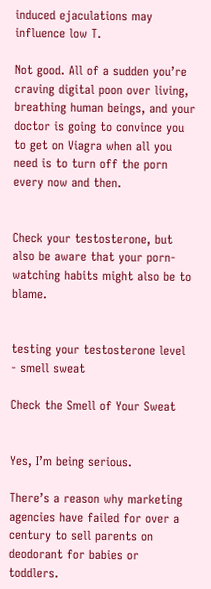induced ejaculations may influence low T.

Not good. All of a sudden you’re craving digital poon over living, breathing human beings, and your doctor is going to convince you to get on Viagra when all you need is to turn off the porn every now and then.


Check your testosterone, but also be aware that your porn-watching habits might also be to blame.


testing your testosterone level - smell sweat

Check the Smell of Your Sweat


Yes, I’m being serious.

There’s a reason why marketing agencies have failed for over a century to sell parents on deodorant for babies or toddlers.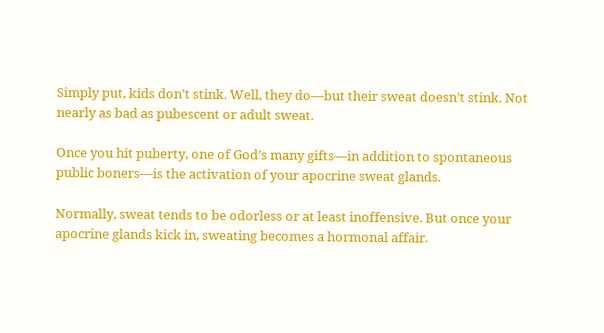Simply put, kids don’t stink. Well, they do—but their sweat doesn’t stink. Not nearly as bad as pubescent or adult sweat.

Once you hit puberty, one of God’s many gifts—in addition to spontaneous public boners—is the activation of your apocrine sweat glands.

Normally, sweat tends to be odorless or at least inoffensive. But once your apocrine glands kick in, sweating becomes a hormonal affair.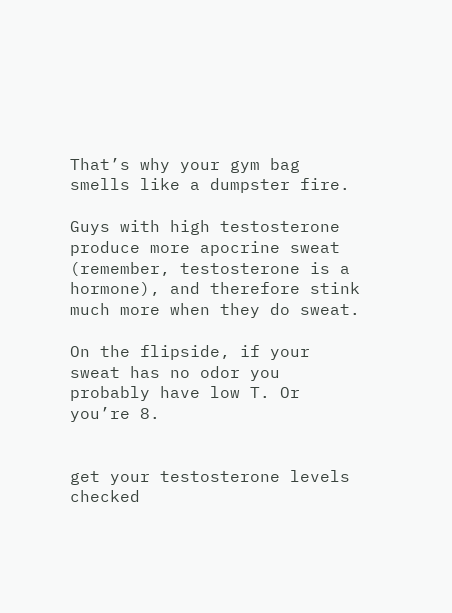That’s why your gym bag smells like a dumpster fire.

Guys with high testosterone produce more apocrine sweat (remember, testosterone is a hormone), and therefore stink much more when they do sweat.

On the flipside, if your sweat has no odor you probably have low T. Or you’re 8.


get your testosterone levels checked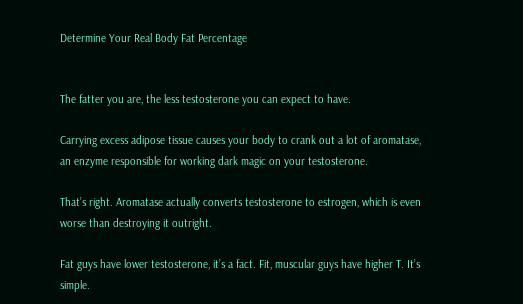Determine Your Real Body Fat Percentage


The fatter you are, the less testosterone you can expect to have.

Carrying excess adipose tissue causes your body to crank out a lot of aromatase, an enzyme responsible for working dark magic on your testosterone.

That’s right. Aromatase actually converts testosterone to estrogen, which is even worse than destroying it outright.

Fat guys have lower testosterone, it’s a fact. Fit, muscular guys have higher T. It’s simple.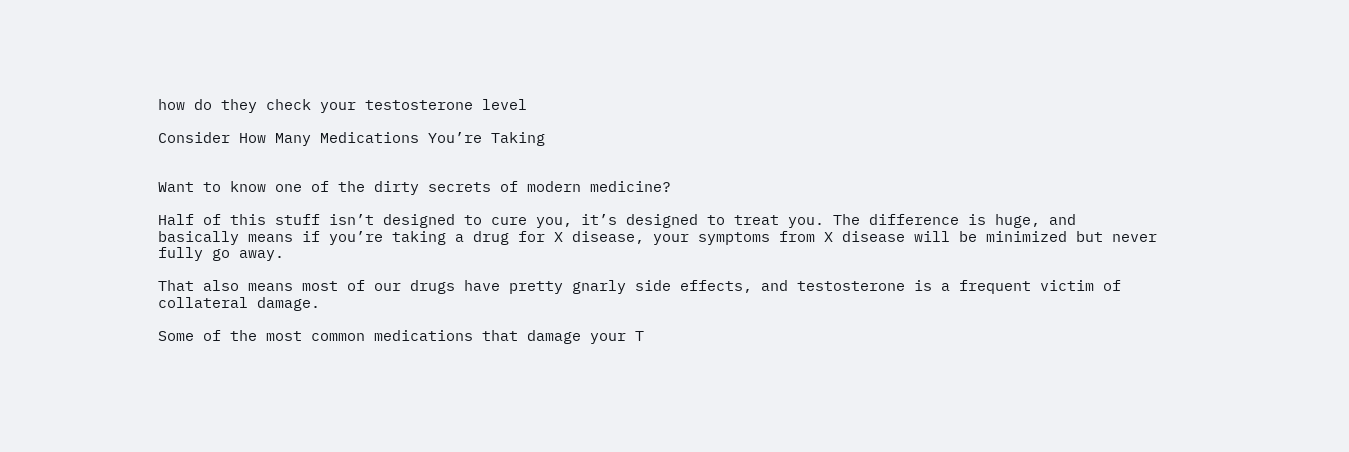how do they check your testosterone level

Consider How Many Medications You’re Taking


Want to know one of the dirty secrets of modern medicine?

Half of this stuff isn’t designed to cure you, it’s designed to treat you. The difference is huge, and basically means if you’re taking a drug for X disease, your symptoms from X disease will be minimized but never fully go away.

That also means most of our drugs have pretty gnarly side effects, and testosterone is a frequent victim of collateral damage.

Some of the most common medications that damage your T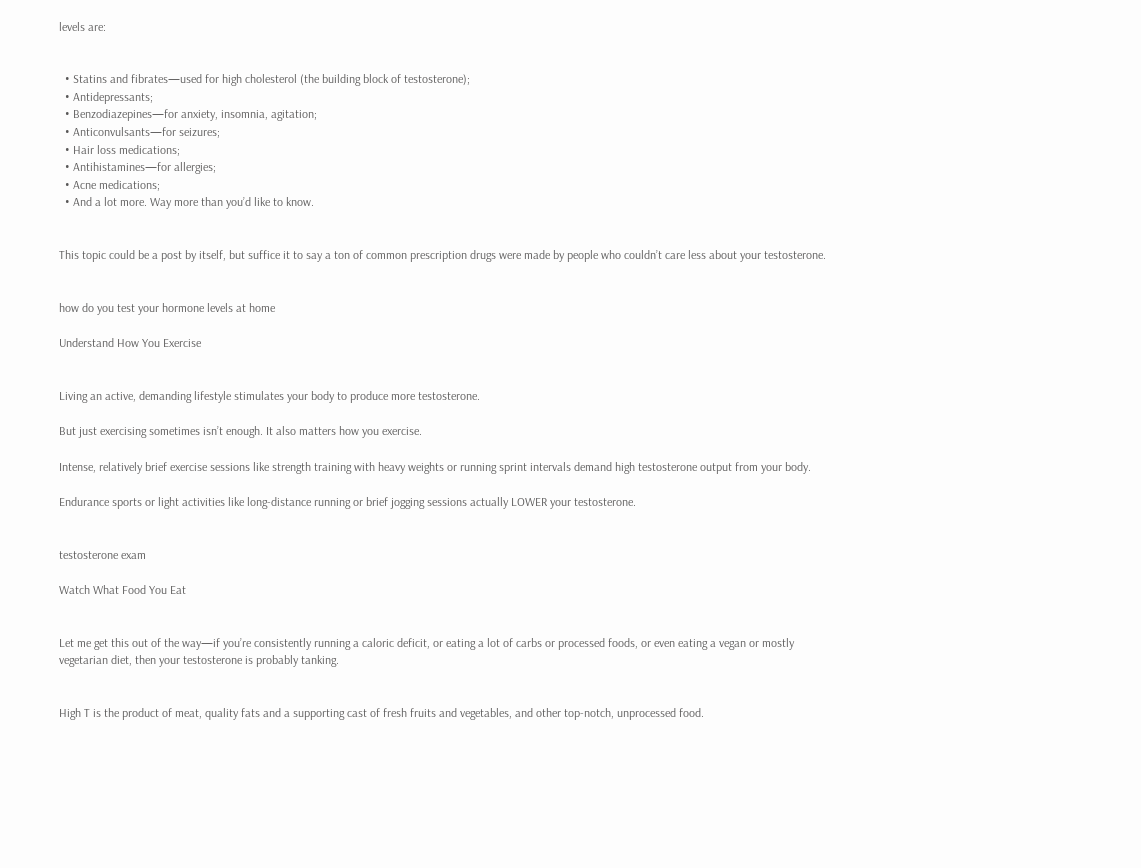levels are:


  • Statins and fibrates—used for high cholesterol (the building block of testosterone);
  • Antidepressants;
  • Benzodiazepines—for anxiety, insomnia, agitation;
  • Anticonvulsants—for seizures;
  • Hair loss medications;
  • Antihistamines—for allergies;
  • Acne medications;
  • And a lot more. Way more than you’d like to know.


This topic could be a post by itself, but suffice it to say a ton of common prescription drugs were made by people who couldn’t care less about your testosterone.


how do you test your hormone levels at home

Understand How You Exercise


Living an active, demanding lifestyle stimulates your body to produce more testosterone.

But just exercising sometimes isn’t enough. It also matters how you exercise.

Intense, relatively brief exercise sessions like strength training with heavy weights or running sprint intervals demand high testosterone output from your body.

Endurance sports or light activities like long-distance running or brief jogging sessions actually LOWER your testosterone.


testosterone exam

Watch What Food You Eat


Let me get this out of the way—if you’re consistently running a caloric deficit, or eating a lot of carbs or processed foods, or even eating a vegan or mostly vegetarian diet, then your testosterone is probably tanking.


High T is the product of meat, quality fats and a supporting cast of fresh fruits and vegetables, and other top-notch, unprocessed food.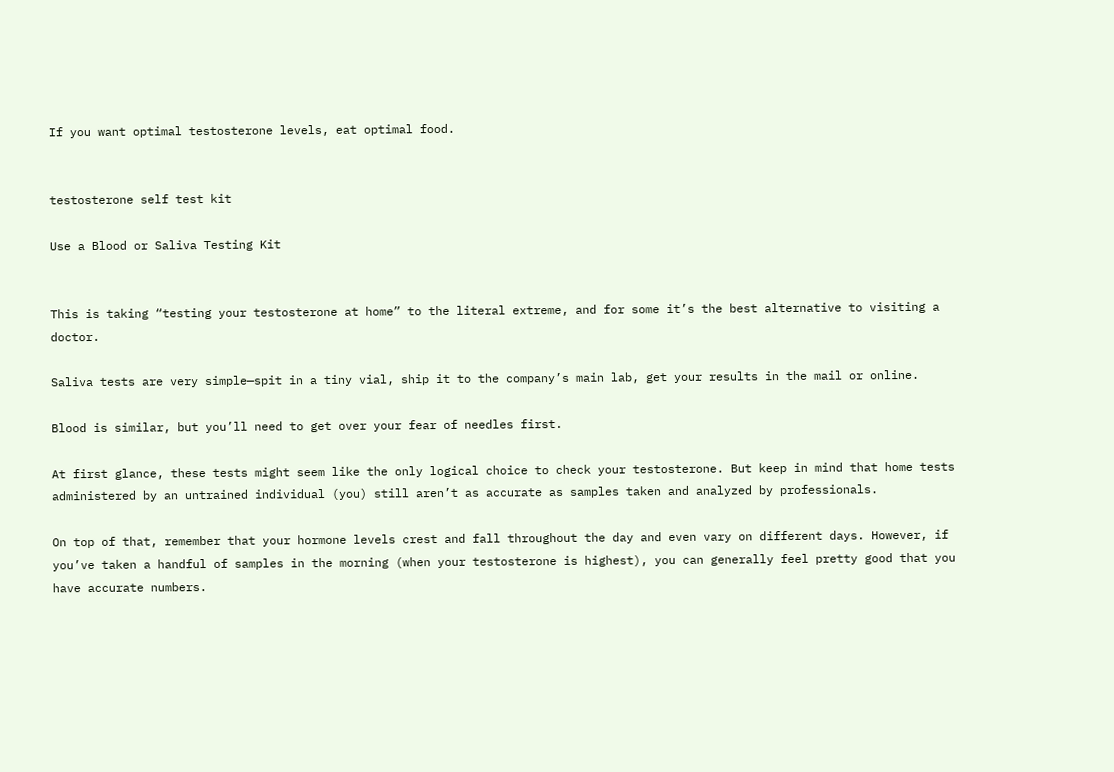If you want optimal testosterone levels, eat optimal food.


testosterone self test kit

Use a Blood or Saliva Testing Kit


This is taking “testing your testosterone at home” to the literal extreme, and for some it’s the best alternative to visiting a doctor.

Saliva tests are very simple—spit in a tiny vial, ship it to the company’s main lab, get your results in the mail or online.

Blood is similar, but you’ll need to get over your fear of needles first.

At first glance, these tests might seem like the only logical choice to check your testosterone. But keep in mind that home tests administered by an untrained individual (you) still aren’t as accurate as samples taken and analyzed by professionals.

On top of that, remember that your hormone levels crest and fall throughout the day and even vary on different days. However, if you’ve taken a handful of samples in the morning (when your testosterone is highest), you can generally feel pretty good that you have accurate numbers.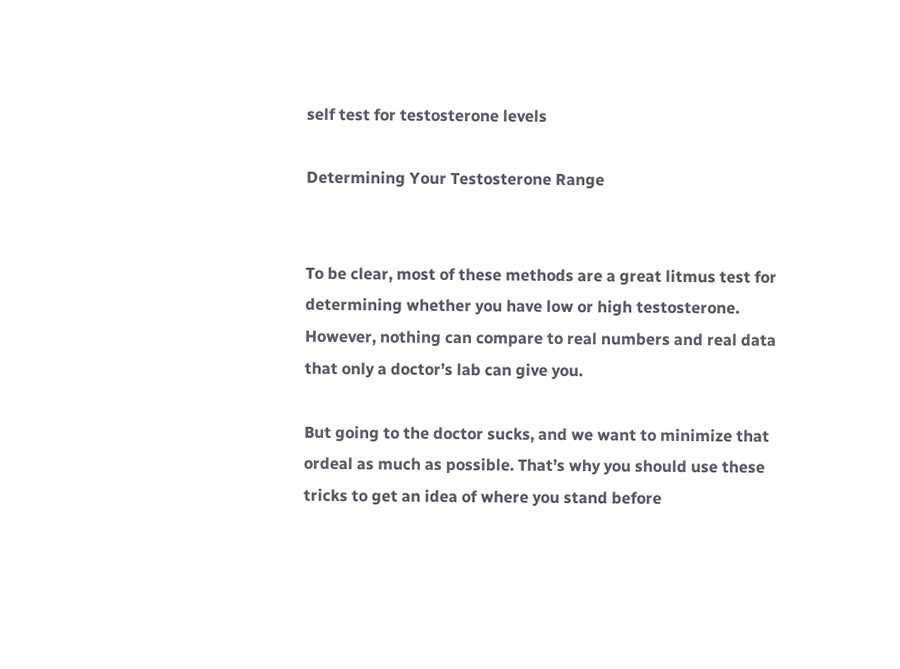self test for testosterone levels

Determining Your Testosterone Range


To be clear, most of these methods are a great litmus test for determining whether you have low or high testosterone. However, nothing can compare to real numbers and real data that only a doctor’s lab can give you.

But going to the doctor sucks, and we want to minimize that ordeal as much as possible. That’s why you should use these tricks to get an idea of where you stand before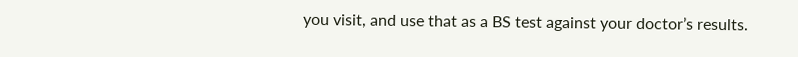you visit, and use that as a BS test against your doctor’s results.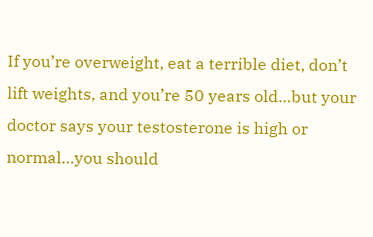If you’re overweight, eat a terrible diet, don’t lift weights, and you’re 50 years old…but your doctor says your testosterone is high or normal…you should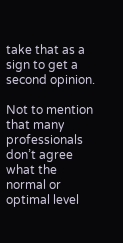take that as a sign to get a second opinion.

Not to mention that many professionals don’t agree what the normal or optimal level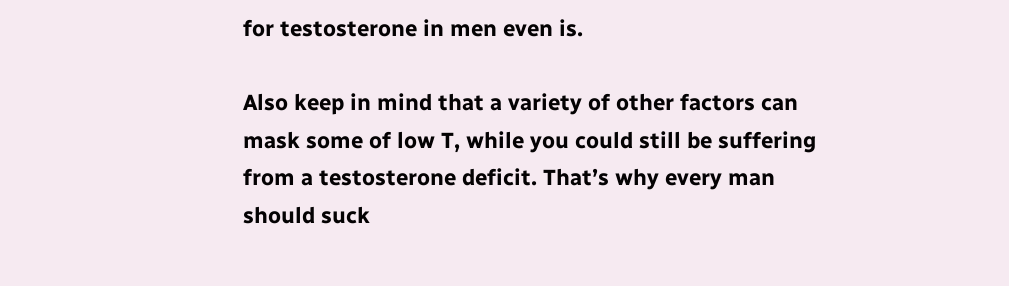for testosterone in men even is.

Also keep in mind that a variety of other factors can mask some of low T, while you could still be suffering from a testosterone deficit. That’s why every man should suck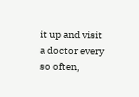it up and visit a doctor every so often,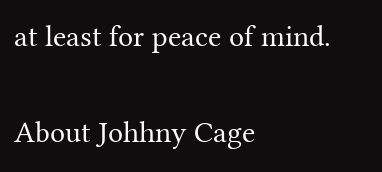at least for peace of mind.

About Johhny Cage